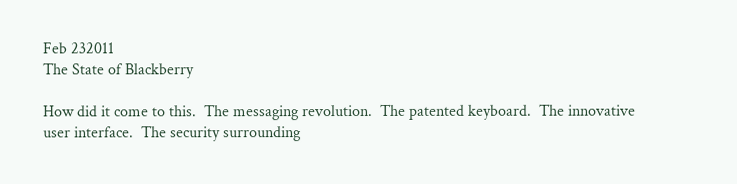Feb 232011
The State of Blackberry

How did it come to this.  The messaging revolution.  The patented keyboard.  The innovative user interface.  The security surrounding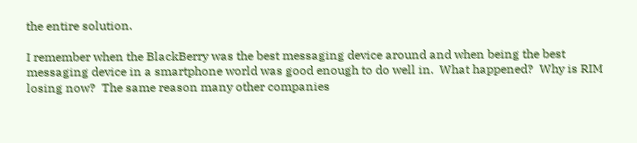the entire solution.

I remember when the BlackBerry was the best messaging device around and when being the best messaging device in a smartphone world was good enough to do well in.  What happened?  Why is RIM losing now?  The same reason many other companies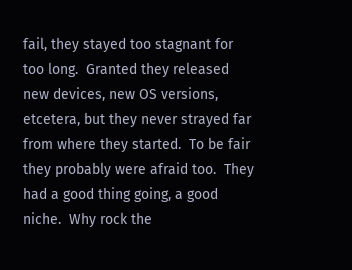fail, they stayed too stagnant for too long.  Granted they released new devices, new OS versions, etcetera, but they never strayed far from where they started.  To be fair they probably were afraid too.  They had a good thing going, a good niche.  Why rock the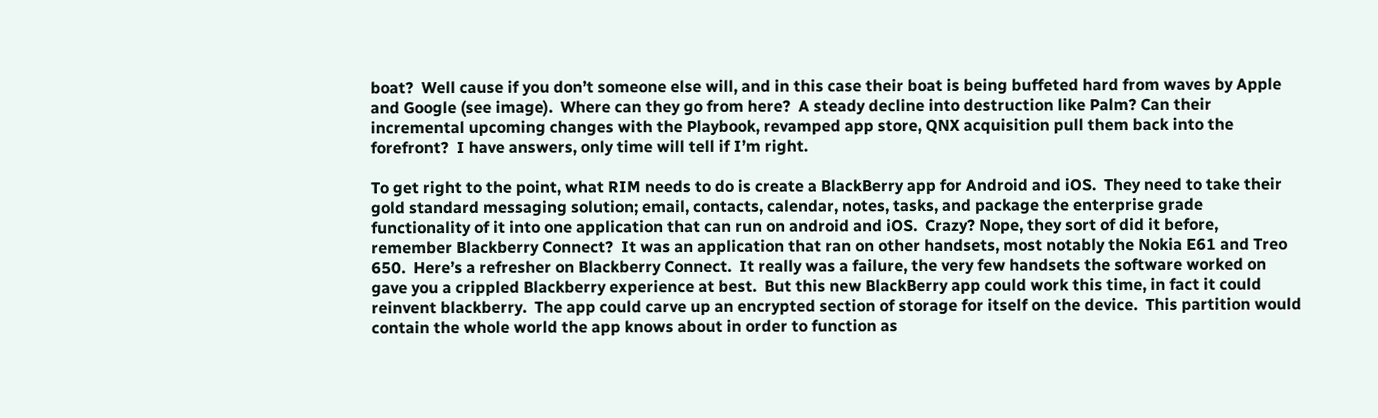boat?  Well cause if you don’t someone else will, and in this case their boat is being buffeted hard from waves by Apple and Google (see image).  Where can they go from here?  A steady decline into destruction like Palm? Can their incremental upcoming changes with the Playbook, revamped app store, QNX acquisition pull them back into the forefront?  I have answers, only time will tell if I’m right.

To get right to the point, what RIM needs to do is create a BlackBerry app for Android and iOS.  They need to take their gold standard messaging solution; email, contacts, calendar, notes, tasks, and package the enterprise grade functionality of it into one application that can run on android and iOS.  Crazy? Nope, they sort of did it before, remember Blackberry Connect?  It was an application that ran on other handsets, most notably the Nokia E61 and Treo 650.  Here’s a refresher on Blackberry Connect.  It really was a failure, the very few handsets the software worked on gave you a crippled Blackberry experience at best.  But this new BlackBerry app could work this time, in fact it could reinvent blackberry.  The app could carve up an encrypted section of storage for itself on the device.  This partition would contain the whole world the app knows about in order to function as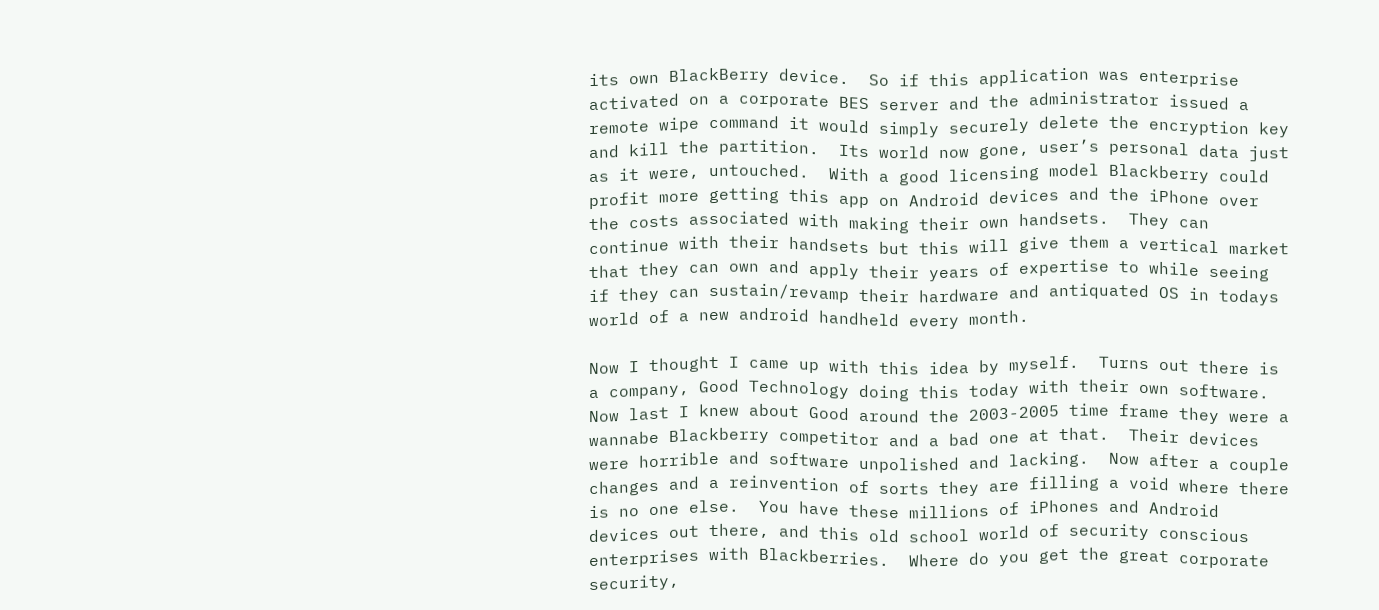its own BlackBerry device.  So if this application was enterprise activated on a corporate BES server and the administrator issued a remote wipe command it would simply securely delete the encryption key and kill the partition.  Its world now gone, user’s personal data just as it were, untouched.  With a good licensing model Blackberry could profit more getting this app on Android devices and the iPhone over the costs associated with making their own handsets.  They can continue with their handsets but this will give them a vertical market that they can own and apply their years of expertise to while seeing if they can sustain/revamp their hardware and antiquated OS in todays world of a new android handheld every month.

Now I thought I came up with this idea by myself.  Turns out there is a company, Good Technology doing this today with their own software.  Now last I knew about Good around the 2003-2005 time frame they were a wannabe Blackberry competitor and a bad one at that.  Their devices were horrible and software unpolished and lacking.  Now after a couple changes and a reinvention of sorts they are filling a void where there is no one else.  You have these millions of iPhones and Android devices out there, and this old school world of security conscious enterprises with Blackberries.  Where do you get the great corporate security,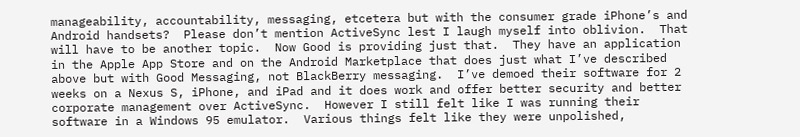manageability, accountability, messaging, etcetera but with the consumer grade iPhone’s and Android handsets?  Please don’t mention ActiveSync lest I laugh myself into oblivion.  That will have to be another topic.  Now Good is providing just that.  They have an application in the Apple App Store and on the Android Marketplace that does just what I’ve described above but with Good Messaging, not BlackBerry messaging.  I’ve demoed their software for 2 weeks on a Nexus S, iPhone, and iPad and it does work and offer better security and better corporate management over ActiveSync.  However I still felt like I was running their software in a Windows 95 emulator.  Various things felt like they were unpolished,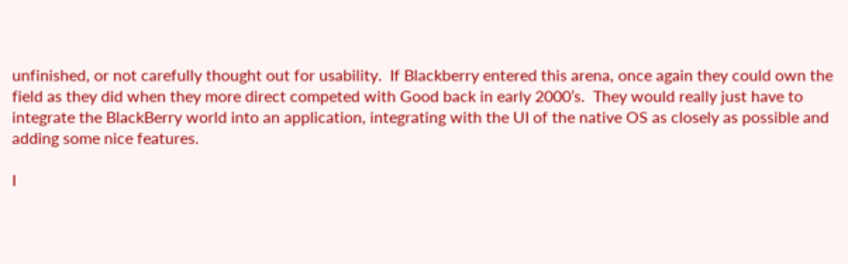unfinished, or not carefully thought out for usability.  If Blackberry entered this arena, once again they could own the field as they did when they more direct competed with Good back in early 2000’s.  They would really just have to integrate the BlackBerry world into an application, integrating with the UI of the native OS as closely as possible and adding some nice features.

I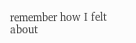remember how I felt about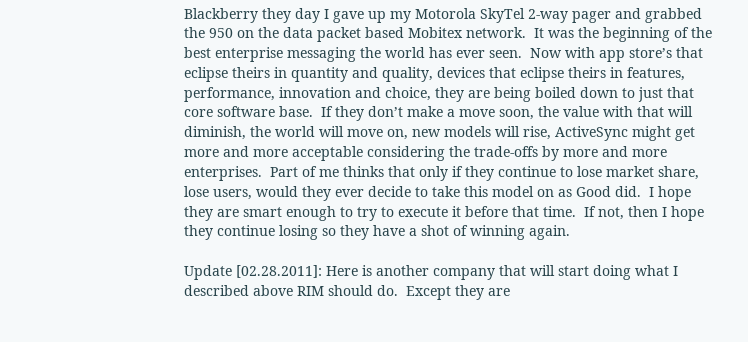Blackberry they day I gave up my Motorola SkyTel 2-way pager and grabbed the 950 on the data packet based Mobitex network.  It was the beginning of the best enterprise messaging the world has ever seen.  Now with app store’s that eclipse theirs in quantity and quality, devices that eclipse theirs in features, performance, innovation and choice, they are being boiled down to just that core software base.  If they don’t make a move soon, the value with that will diminish, the world will move on, new models will rise, ActiveSync might get more and more acceptable considering the trade-offs by more and more enterprises.  Part of me thinks that only if they continue to lose market share, lose users, would they ever decide to take this model on as Good did.  I hope they are smart enough to try to execute it before that time.  If not, then I hope they continue losing so they have a shot of winning again.

Update [02.28.2011]: Here is another company that will start doing what I described above RIM should do.  Except they are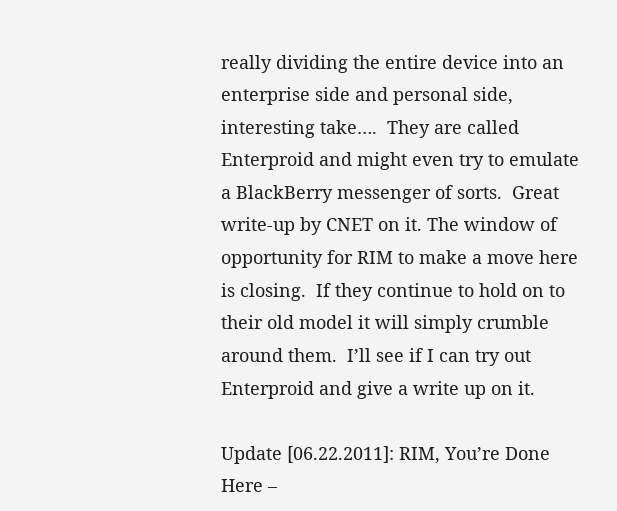really dividing the entire device into an enterprise side and personal side, interesting take….  They are called Enterproid and might even try to emulate a BlackBerry messenger of sorts.  Great write-up by CNET on it. The window of opportunity for RIM to make a move here is closing.  If they continue to hold on to their old model it will simply crumble around them.  I’ll see if I can try out Enterproid and give a write up on it.

Update [06.22.2011]: RIM, You’re Done Here –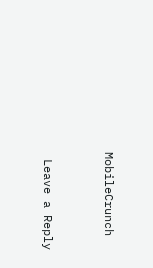MobileCrunch


 Leave a Reply